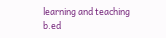learning and teaching b.ed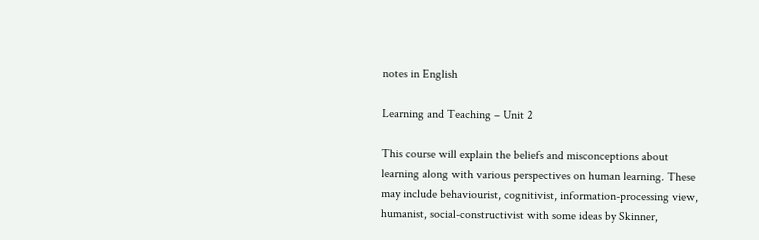notes in English

Learning and Teaching – Unit 2

This course will explain the beliefs and misconceptions about learning along with various perspectives on human learning. These may include behaviourist, cognitivist, information-processing view, humanist, social-constructivist with some ideas by Skinner,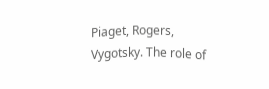Piaget, Rogers, Vygotsky. The role of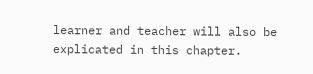learner and teacher will also be explicated in this chapter.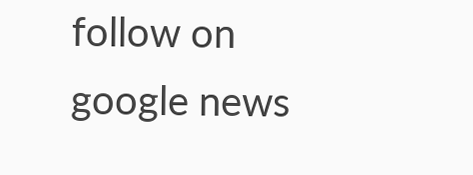follow on google news